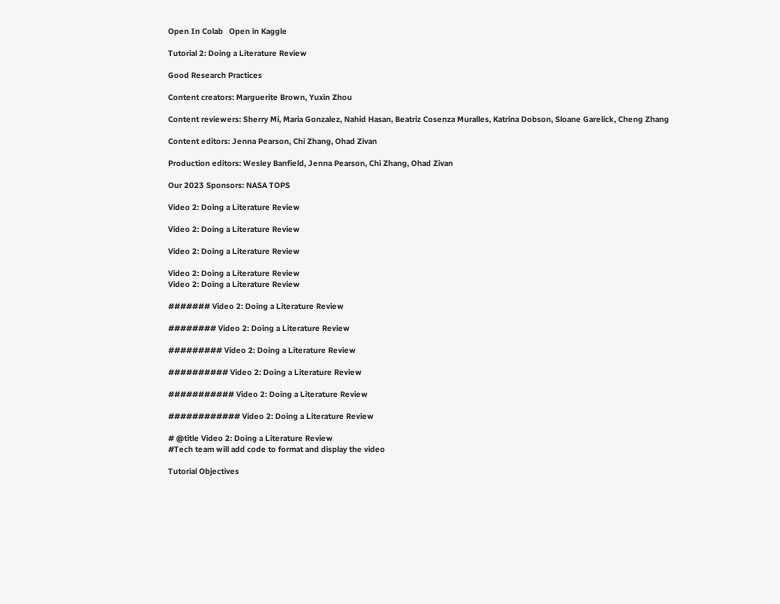Open In Colab   Open in Kaggle

Tutorial 2: Doing a Literature Review

Good Research Practices

Content creators: Marguerite Brown, Yuxin Zhou

Content reviewers: Sherry Mi, Maria Gonzalez, Nahid Hasan, Beatriz Cosenza Muralles, Katrina Dobson, Sloane Garelick, Cheng Zhang

Content editors: Jenna Pearson, Chi Zhang, Ohad Zivan

Production editors: Wesley Banfield, Jenna Pearson, Chi Zhang, Ohad Zivan

Our 2023 Sponsors: NASA TOPS

Video 2: Doing a Literature Review

Video 2: Doing a Literature Review

Video 2: Doing a Literature Review

Video 2: Doing a Literature Review
Video 2: Doing a Literature Review

####### Video 2: Doing a Literature Review

######## Video 2: Doing a Literature Review

######### Video 2: Doing a Literature Review

########## Video 2: Doing a Literature Review

########### Video 2: Doing a Literature Review

############ Video 2: Doing a Literature Review

# @title Video 2: Doing a Literature Review
#Tech team will add code to format and display the video

Tutorial Objectives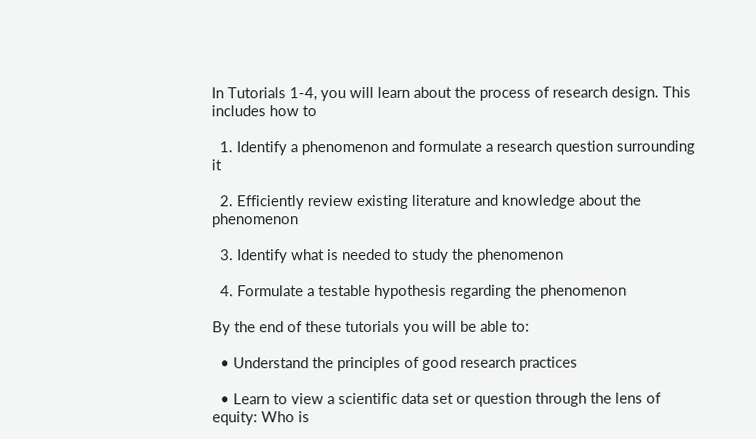In Tutorials 1-4, you will learn about the process of research design. This includes how to

  1. Identify a phenomenon and formulate a research question surrounding it

  2. Efficiently review existing literature and knowledge about the phenomenon

  3. Identify what is needed to study the phenomenon

  4. Formulate a testable hypothesis regarding the phenomenon

By the end of these tutorials you will be able to:

  • Understand the principles of good research practices

  • Learn to view a scientific data set or question through the lens of equity: Who is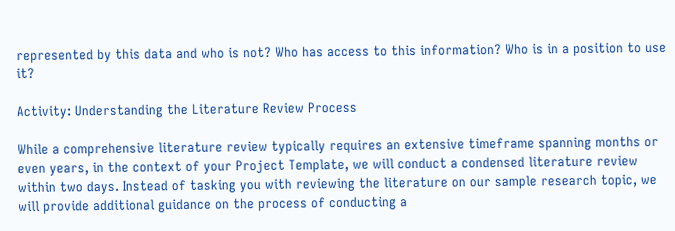represented by this data and who is not? Who has access to this information? Who is in a position to use it?

Activity: Understanding the Literature Review Process

While a comprehensive literature review typically requires an extensive timeframe spanning months or even years, in the context of your Project Template, we will conduct a condensed literature review within two days. Instead of tasking you with reviewing the literature on our sample research topic, we will provide additional guidance on the process of conducting a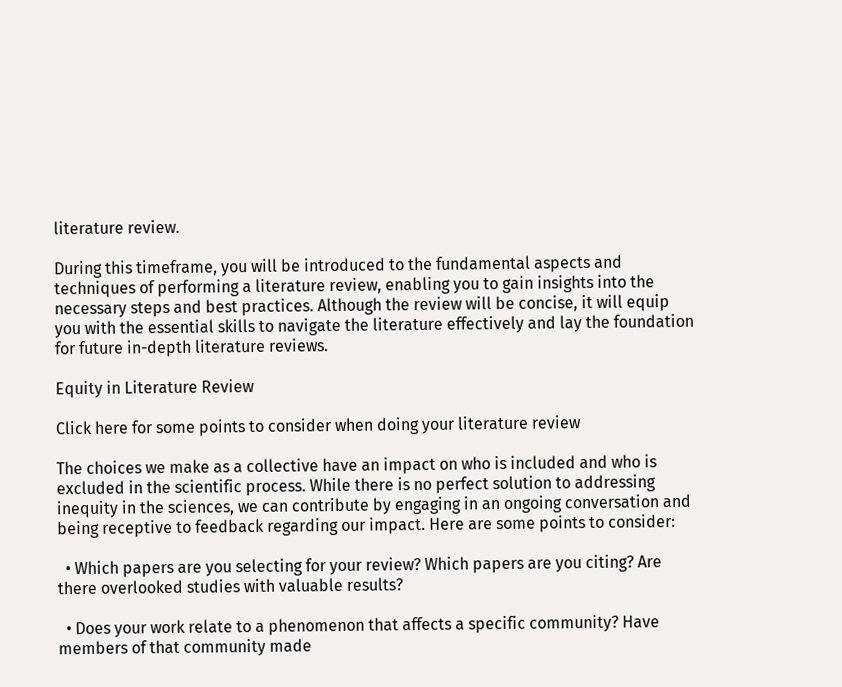literature review.

During this timeframe, you will be introduced to the fundamental aspects and techniques of performing a literature review, enabling you to gain insights into the necessary steps and best practices. Although the review will be concise, it will equip you with the essential skills to navigate the literature effectively and lay the foundation for future in-depth literature reviews.

Equity in Literature Review

Click here for some points to consider when doing your literature review

The choices we make as a collective have an impact on who is included and who is excluded in the scientific process. While there is no perfect solution to addressing inequity in the sciences, we can contribute by engaging in an ongoing conversation and being receptive to feedback regarding our impact. Here are some points to consider:

  • Which papers are you selecting for your review? Which papers are you citing? Are there overlooked studies with valuable results?

  • Does your work relate to a phenomenon that affects a specific community? Have members of that community made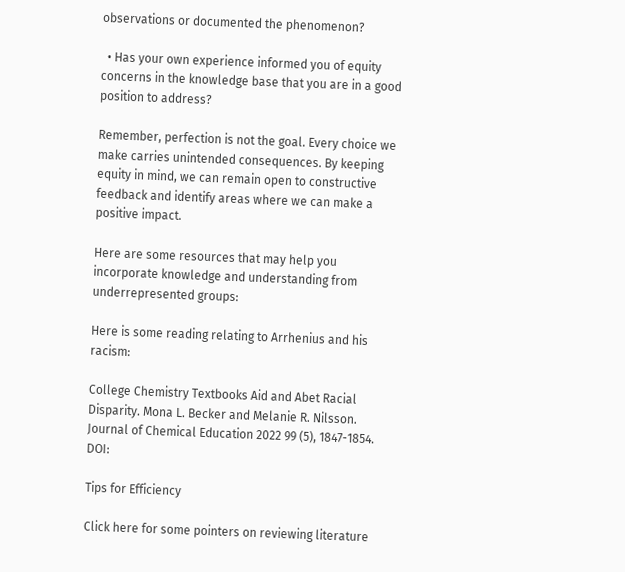observations or documented the phenomenon?

  • Has your own experience informed you of equity concerns in the knowledge base that you are in a good position to address?

Remember, perfection is not the goal. Every choice we make carries unintended consequences. By keeping equity in mind, we can remain open to constructive feedback and identify areas where we can make a positive impact.

Here are some resources that may help you incorporate knowledge and understanding from underrepresented groups:

Here is some reading relating to Arrhenius and his racism:

College Chemistry Textbooks Aid and Abet Racial Disparity. Mona L. Becker and Melanie R. Nilsson. Journal of Chemical Education 2022 99 (5), 1847-1854. DOI:

Tips for Efficiency

Click here for some pointers on reviewing literature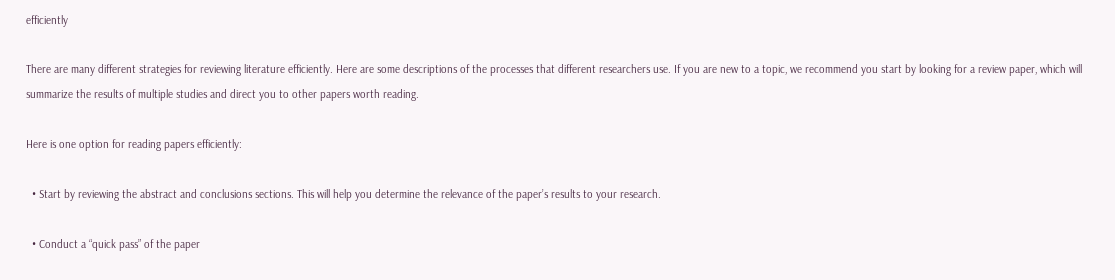efficiently

There are many different strategies for reviewing literature efficiently. Here are some descriptions of the processes that different researchers use. If you are new to a topic, we recommend you start by looking for a review paper, which will summarize the results of multiple studies and direct you to other papers worth reading.

Here is one option for reading papers efficiently:

  • Start by reviewing the abstract and conclusions sections. This will help you determine the relevance of the paper’s results to your research.

  • Conduct a “quick pass” of the paper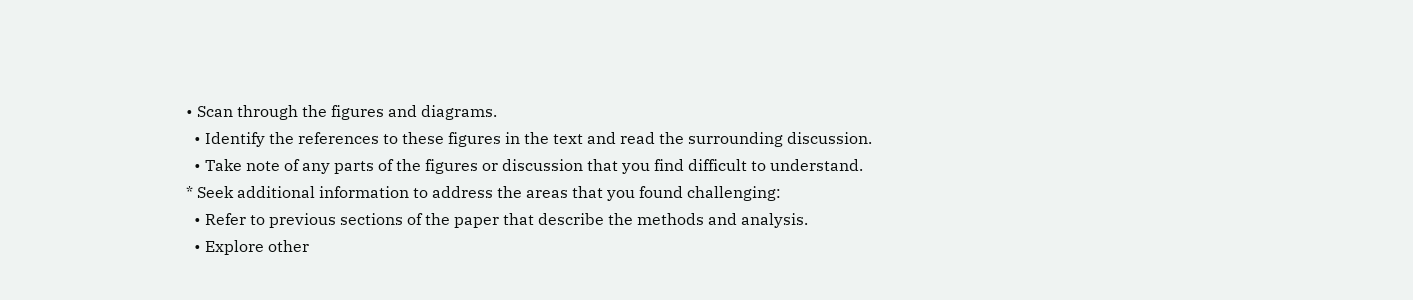• Scan through the figures and diagrams.
  • Identify the references to these figures in the text and read the surrounding discussion.
  • Take note of any parts of the figures or discussion that you find difficult to understand.
* Seek additional information to address the areas that you found challenging:
  • Refer to previous sections of the paper that describe the methods and analysis.
  • Explore other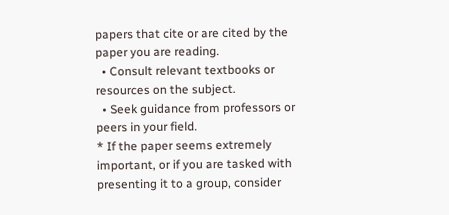papers that cite or are cited by the paper you are reading.
  • Consult relevant textbooks or resources on the subject.
  • Seek guidance from professors or peers in your field.
* If the paper seems extremely important, or if you are tasked with presenting it to a group, consider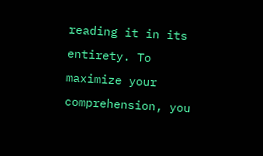reading it in its entirety. To maximize your comprehension, you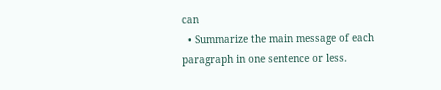can
  • Summarize the main message of each paragraph in one sentence or less.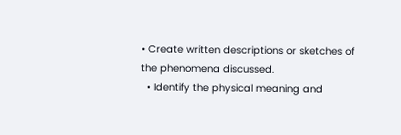• Create written descriptions or sketches of the phenomena discussed.
  • Identify the physical meaning and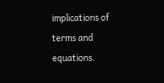implications of terms and equations.